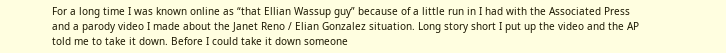For a long time I was known online as “that Ellian Wassup guy” because of a little run in I had with the Associated Press and a parody video I made about the Janet Reno / Elian Gonzalez situation. Long story short I put up the video and the AP told me to take it down. Before I could take it down someone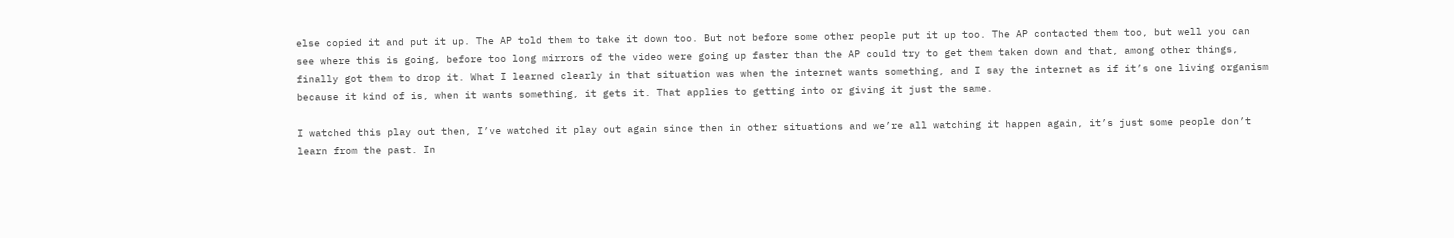else copied it and put it up. The AP told them to take it down too. But not before some other people put it up too. The AP contacted them too, but well you can see where this is going, before too long mirrors of the video were going up faster than the AP could try to get them taken down and that, among other things, finally got them to drop it. What I learned clearly in that situation was when the internet wants something, and I say the internet as if it’s one living organism because it kind of is, when it wants something, it gets it. That applies to getting into or giving it just the same.

I watched this play out then, I’ve watched it play out again since then in other situations and we’re all watching it happen again, it’s just some people don’t learn from the past. In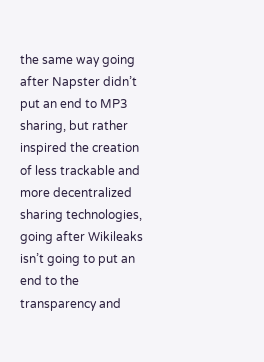the same way going after Napster didn’t put an end to MP3 sharing, but rather inspired the creation of less trackable and more decentralized sharing technologies, going after Wikileaks isn’t going to put an end to the transparency and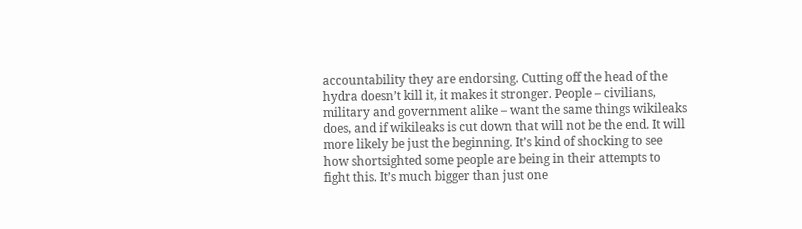accountability they are endorsing. Cutting off the head of the hydra doesn’t kill it, it makes it stronger. People – civilians, military and government alike – want the same things wikileaks does, and if wikileaks is cut down that will not be the end. It will more likely be just the beginning. It’s kind of shocking to see how shortsighted some people are being in their attempts to fight this. It’s much bigger than just one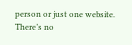person or just one website. There’s no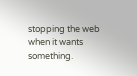stopping the web when it wants something.